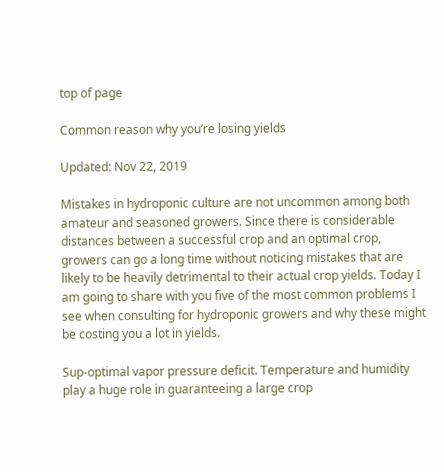top of page

Common reason why you’re losing yields

Updated: Nov 22, 2019

Mistakes in hydroponic culture are not uncommon among both amateur and seasoned growers. Since there is considerable distances between a successful crop and an optimal crop, growers can go a long time without noticing mistakes that are likely to be heavily detrimental to their actual crop yields. Today I am going to share with you five of the most common problems I see when consulting for hydroponic growers and why these might be costing you a lot in yields.

Sup-optimal vapor pressure deficit. Temperature and humidity play a huge role in guaranteeing a large crop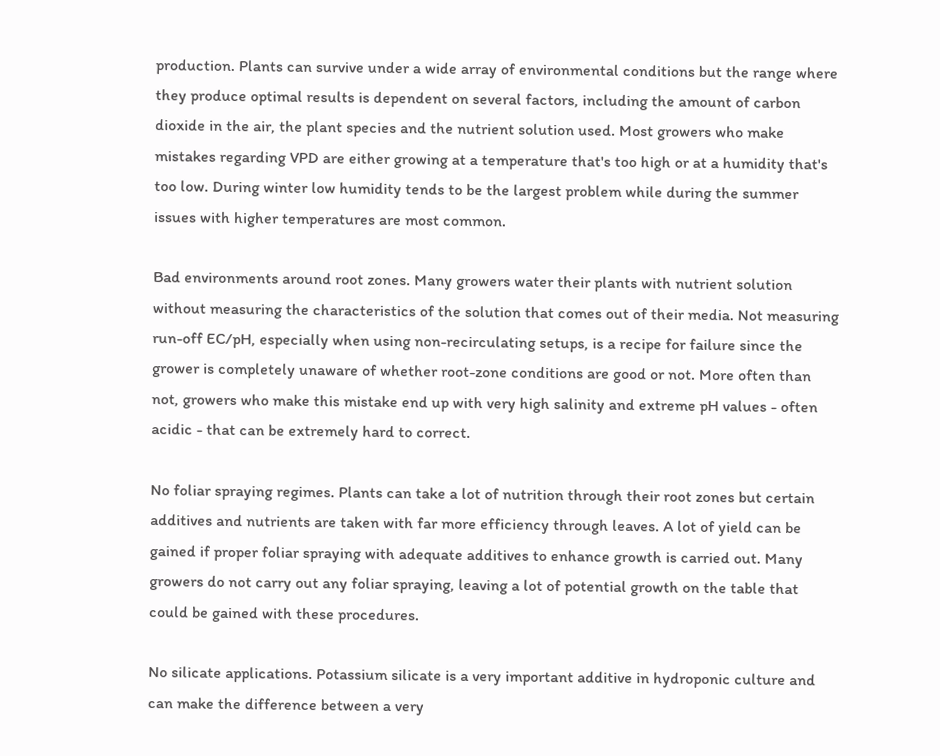production. Plants can survive under a wide array of environmental conditions but the range where they produce optimal results is dependent on several factors, including the amount of carbon dioxide in the air, the plant species and the nutrient solution used. Most growers who make mistakes regarding VPD are either growing at a temperature that's too high or at a humidity that's too low. During winter low humidity tends to be the largest problem while during the summer issues with higher temperatures are most common.

Bad environments around root zones. Many growers water their plants with nutrient solution without measuring the characteristics of the solution that comes out of their media. Not measuring run-off EC/pH, especially when using non-recirculating setups, is a recipe for failure since the grower is completely unaware of whether root-zone conditions are good or not. More often than not, growers who make this mistake end up with very high salinity and extreme pH values - often acidic - that can be extremely hard to correct.

No foliar spraying regimes. Plants can take a lot of nutrition through their root zones but certain additives and nutrients are taken with far more efficiency through leaves. A lot of yield can be gained if proper foliar spraying with adequate additives to enhance growth is carried out. Many growers do not carry out any foliar spraying, leaving a lot of potential growth on the table that could be gained with these procedures.

No silicate applications. Potassium silicate is a very important additive in hydroponic culture and can make the difference between a very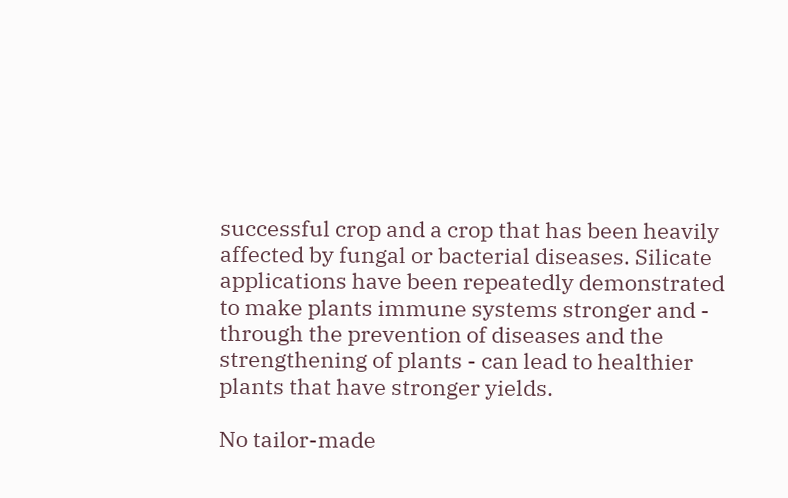successful crop and a crop that has been heavily affected by fungal or bacterial diseases. Silicate applications have been repeatedly demonstrated to make plants immune systems stronger and - through the prevention of diseases and the strengthening of plants - can lead to healthier plants that have stronger yields.

No tailor-made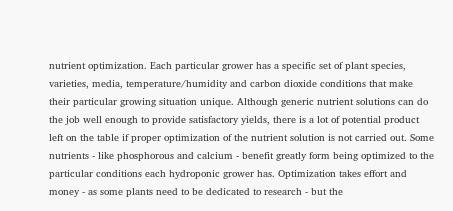nutrient optimization. Each particular grower has a specific set of plant species, varieties, media, temperature/humidity and carbon dioxide conditions that make their particular growing situation unique. Although generic nutrient solutions can do the job well enough to provide satisfactory yields, there is a lot of potential product left on the table if proper optimization of the nutrient solution is not carried out. Some nutrients - like phosphorous and calcium - benefit greatly form being optimized to the particular conditions each hydroponic grower has. Optimization takes effort and money - as some plants need to be dedicated to research - but the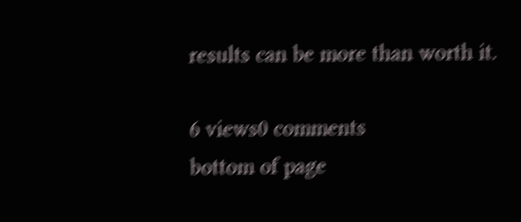results can be more than worth it.

6 views0 comments
bottom of page